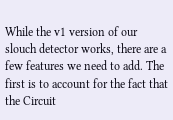While the v1 version of our slouch detector works, there are a few features we need to add. The first is to account for the fact that the Circuit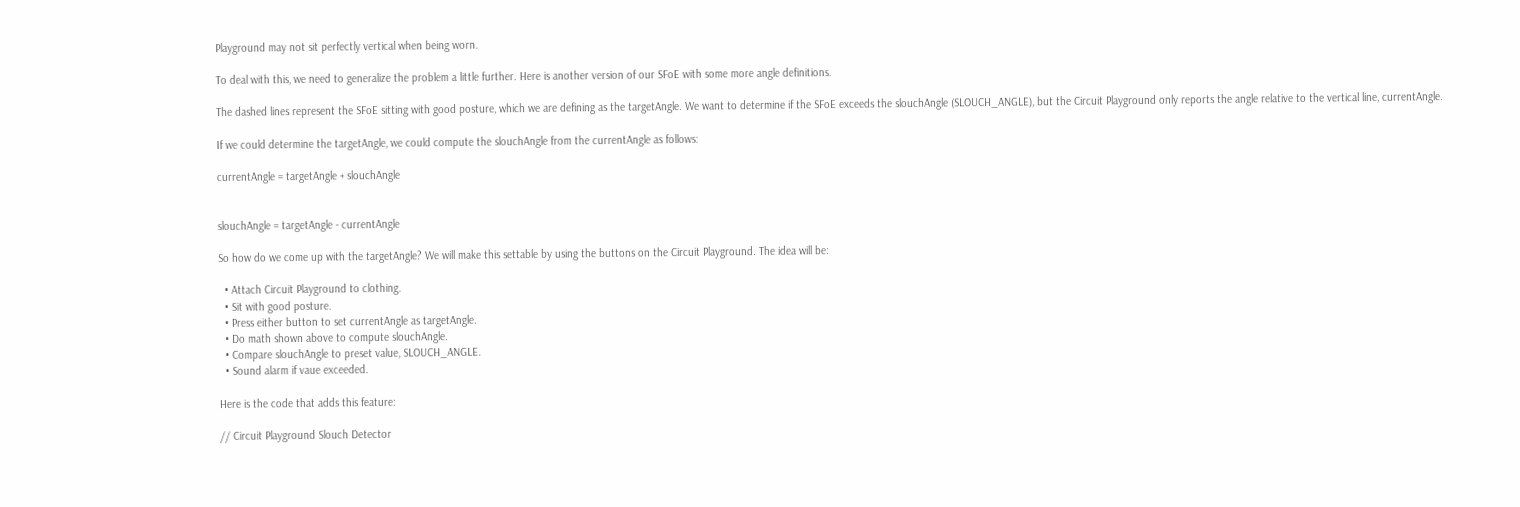Playground may not sit perfectly vertical when being worn.

To deal with this, we need to generalize the problem a little further. Here is another version of our SFoE with some more angle definitions.

The dashed lines represent the SFoE sitting with good posture, which we are defining as the targetAngle. We want to determine if the SFoE exceeds the slouchAngle (SLOUCH_ANGLE), but the Circuit Playground only reports the angle relative to the vertical line, currentAngle.

If we could determine the targetAngle, we could compute the slouchAngle from the currentAngle as follows:

currentAngle = targetAngle + slouchAngle


slouchAngle = targetAngle - currentAngle

So how do we come up with the targetAngle? We will make this settable by using the buttons on the Circuit Playground. The idea will be:

  • Attach Circuit Playground to clothing.
  • Sit with good posture.
  • Press either button to set currentAngle as targetAngle.
  • Do math shown above to compute slouchAngle.
  • Compare slouchAngle to preset value, SLOUCH_ANGLE.
  • Sound alarm if vaue exceeded.

Here is the code that adds this feature:

// Circuit Playground Slouch Detector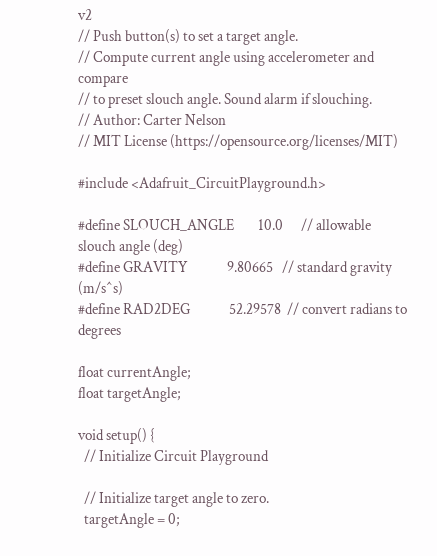v2
// Push button(s) to set a target angle.
// Compute current angle using accelerometer and compare
// to preset slouch angle. Sound alarm if slouching.
// Author: Carter Nelson
// MIT License (https://opensource.org/licenses/MIT)

#include <Adafruit_CircuitPlayground.h>

#define SLOUCH_ANGLE        10.0      // allowable slouch angle (deg)
#define GRAVITY             9.80665   // standard gravity (m/s^s)
#define RAD2DEG             52.29578  // convert radians to degrees

float currentAngle;
float targetAngle;

void setup() {
  // Initialize Circuit Playground

  // Initialize target angle to zero.
  targetAngle = 0;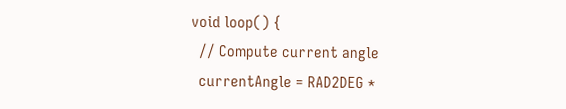void loop() {
  // Compute current angle
  currentAngle = RAD2DEG *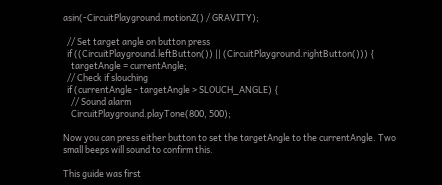asin(-CircuitPlayground.motionZ() / GRAVITY);

  // Set target angle on button press
  if ((CircuitPlayground.leftButton()) || (CircuitPlayground.rightButton())) {
    targetAngle = currentAngle;
  // Check if slouching
  if (currentAngle - targetAngle > SLOUCH_ANGLE) {
    // Sound alarm
    CircuitPlayground.playTone(800, 500);

Now you can press either button to set the targetAngle to the currentAngle. Two small beeps will sound to confirm this.

This guide was first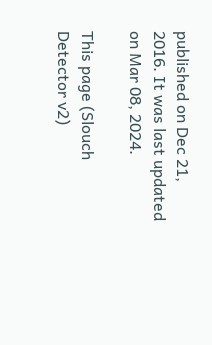published on Dec 21, 2016. It was last updated on Mar 08, 2024.

This page (Slouch Detector v2)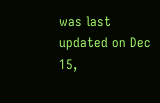was last updated on Dec 15,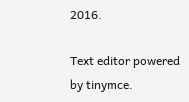2016.

Text editor powered by tinymce.